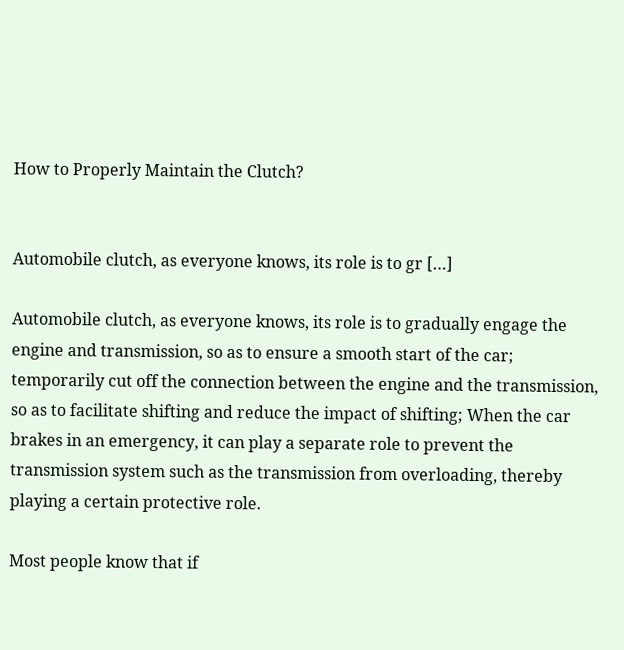How to Properly Maintain the Clutch?


Automobile clutch, as everyone knows, its role is to gr […]

Automobile clutch, as everyone knows, its role is to gradually engage the engine and transmission, so as to ensure a smooth start of the car; temporarily cut off the connection between the engine and the transmission, so as to facilitate shifting and reduce the impact of shifting; When the car brakes in an emergency, it can play a separate role to prevent the transmission system such as the transmission from overloading, thereby playing a certain protective role.

Most people know that if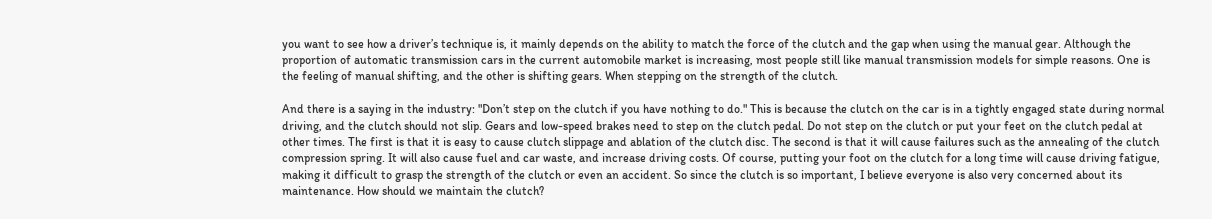you want to see how a driver’s technique is, it mainly depends on the ability to match the force of the clutch and the gap when using the manual gear. Although the proportion of automatic transmission cars in the current automobile market is increasing, most people still like manual transmission models for simple reasons. One is the feeling of manual shifting, and the other is shifting gears. When stepping on the strength of the clutch.

And there is a saying in the industry: "Don’t step on the clutch if you have nothing to do." This is because the clutch on the car is in a tightly engaged state during normal driving, and the clutch should not slip. Gears and low-speed brakes need to step on the clutch pedal. Do not step on the clutch or put your feet on the clutch pedal at other times. The first is that it is easy to cause clutch slippage and ablation of the clutch disc. The second is that it will cause failures such as the annealing of the clutch compression spring. It will also cause fuel and car waste, and increase driving costs. Of course, putting your foot on the clutch for a long time will cause driving fatigue, making it difficult to grasp the strength of the clutch or even an accident. So since the clutch is so important, I believe everyone is also very concerned about its maintenance. How should we maintain the clutch?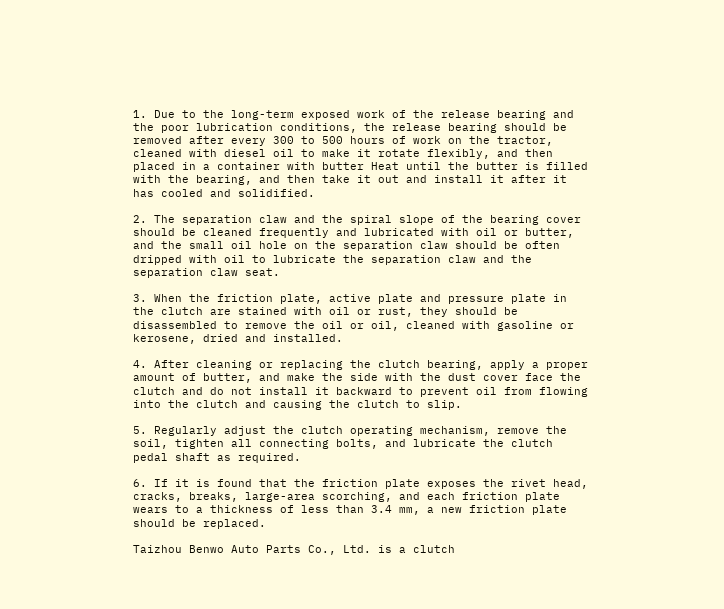1. Due to the long-term exposed work of the release bearing and the poor lubrication conditions, the release bearing should be removed after every 300 to 500 hours of work on the tractor, cleaned with diesel oil to make it rotate flexibly, and then placed in a container with butter Heat until the butter is filled with the bearing, and then take it out and install it after it has cooled and solidified.

2. The separation claw and the spiral slope of the bearing cover should be cleaned frequently and lubricated with oil or butter, and the small oil hole on the separation claw should be often dripped with oil to lubricate the separation claw and the separation claw seat.

3. When the friction plate, active plate and pressure plate in the clutch are stained with oil or rust, they should be disassembled to remove the oil or oil, cleaned with gasoline or kerosene, dried and installed.

4. After cleaning or replacing the clutch bearing, apply a proper amount of butter, and make the side with the dust cover face the clutch and do not install it backward to prevent oil from flowing into the clutch and causing the clutch to slip.

5. Regularly adjust the clutch operating mechanism, remove the soil, tighten all connecting bolts, and lubricate the clutch pedal shaft as required.

6. If it is found that the friction plate exposes the rivet head, cracks, breaks, large-area scorching, and each friction plate wears to a thickness of less than 3.4 mm, a new friction plate should be replaced.

Taizhou Benwo Auto Parts Co., Ltd. is a clutch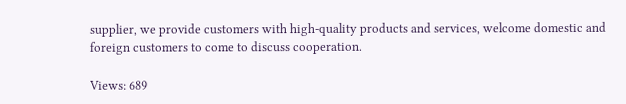supplier, we provide customers with high-quality products and services, welcome domestic and foreign customers to come to discuss cooperation.

Views: 689